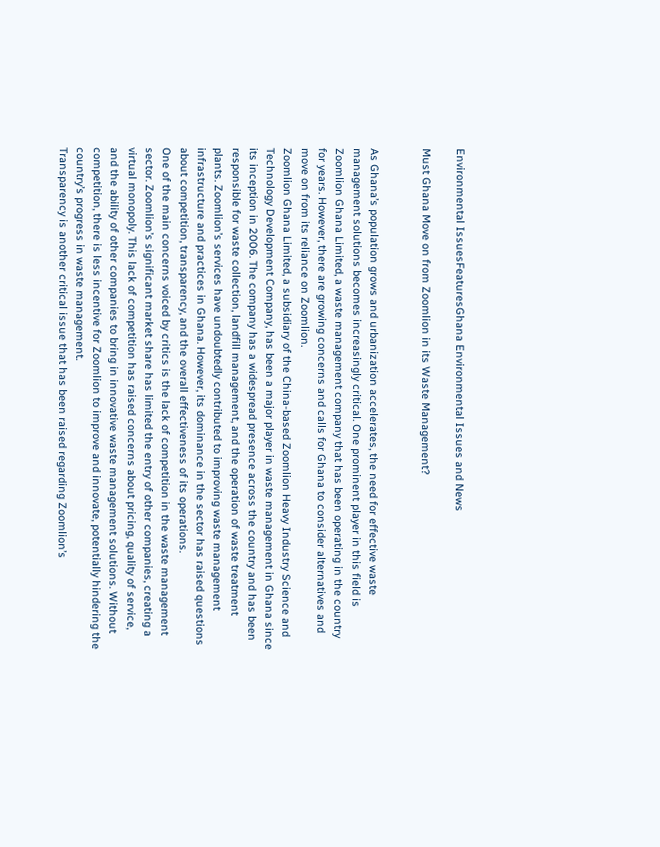Environmental IssuesFeaturesGhana Environmental Issues and News

Must Ghana Move on from Zoomlion in its Waste Management?


As Ghana’s population grows and urbanization accelerates, the need for effective waste management solutions becomes increasingly critical. One prominent player in this field is Zoomlion Ghana Limited, a waste management company that has been operating in the country for years. However, there are growing concerns and calls for Ghana to consider alternatives and move on from its reliance on Zoomlion.
Zoomlion Ghana Limited, a subsidiary of the China-based Zoomlion Heavy Industry Science and Technology Development Company, has been a major player in waste management in Ghana since its inception in 2006. The company has a widespread presence across the country and has been responsible for waste collection, landfill management, and the operation of waste treatment plants. Zoomlion’s services have undoubtedly contributed to improving waste management infrastructure and practices in Ghana. However, its dominance in the sector has raised questions about competition, transparency, and the overall effectiveness of its operations.
One of the main concerns voiced by critics is the lack of competition in the waste management sector. Zoomlion’s significant market share has limited the entry of other companies, creating a virtual monopoly. This lack of competition has raised concerns about pricing, quality of service, and the ability of other companies to bring in innovative waste management solutions. Without competition, there is less incentive for Zoomlion to improve and innovate, potentially hindering the country’s progress in waste management.
Transparency is another critical issue that has been raised regarding Zoomlion’s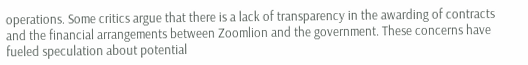operations. Some critics argue that there is a lack of transparency in the awarding of contracts and the financial arrangements between Zoomlion and the government. These concerns have fueled speculation about potential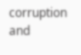corruption and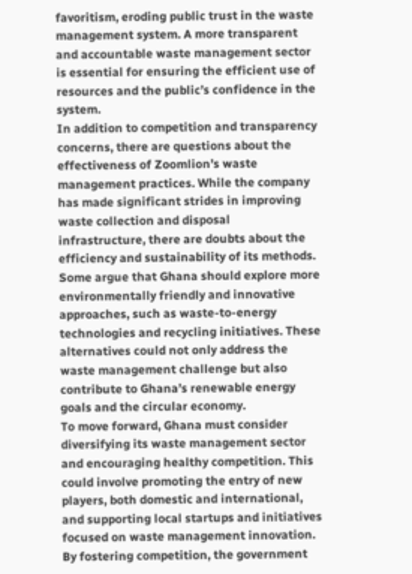favoritism, eroding public trust in the waste management system. A more transparent and accountable waste management sector is essential for ensuring the efficient use of resources and the public’s confidence in the system.
In addition to competition and transparency concerns, there are questions about the effectiveness of Zoomlion’s waste management practices. While the company has made significant strides in improving waste collection and disposal infrastructure, there are doubts about the efficiency and sustainability of its methods. Some argue that Ghana should explore more environmentally friendly and innovative approaches, such as waste-to-energy technologies and recycling initiatives. These alternatives could not only address the waste management challenge but also contribute to Ghana’s renewable energy goals and the circular economy.
To move forward, Ghana must consider diversifying its waste management sector and encouraging healthy competition. This could involve promoting the entry of new players, both domestic and international, and supporting local startups and initiatives focused on waste management innovation. By fostering competition, the government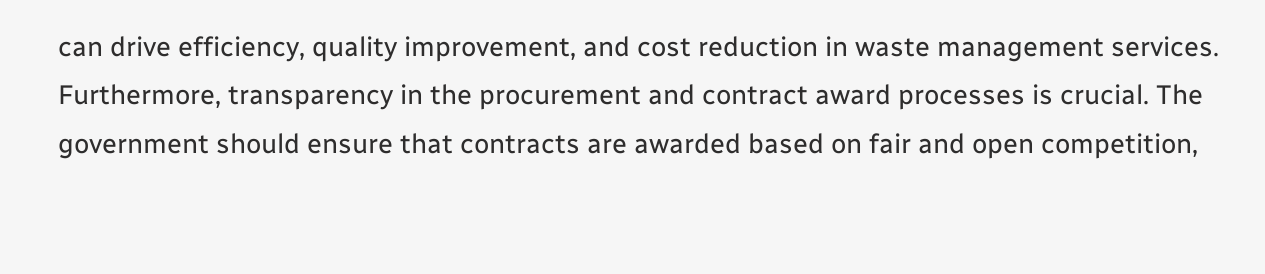can drive efficiency, quality improvement, and cost reduction in waste management services.
Furthermore, transparency in the procurement and contract award processes is crucial. The government should ensure that contracts are awarded based on fair and open competition,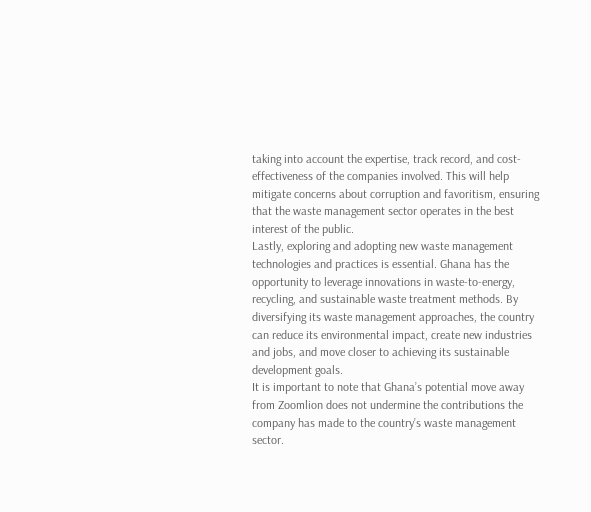taking into account the expertise, track record, and cost-effectiveness of the companies involved. This will help mitigate concerns about corruption and favoritism, ensuring that the waste management sector operates in the best interest of the public.
Lastly, exploring and adopting new waste management technologies and practices is essential. Ghana has the opportunity to leverage innovations in waste-to-energy, recycling, and sustainable waste treatment methods. By diversifying its waste management approaches, the country can reduce its environmental impact, create new industries and jobs, and move closer to achieving its sustainable development goals.
It is important to note that Ghana’s potential move away from Zoomlion does not undermine the contributions the company has made to the country’s waste management sector.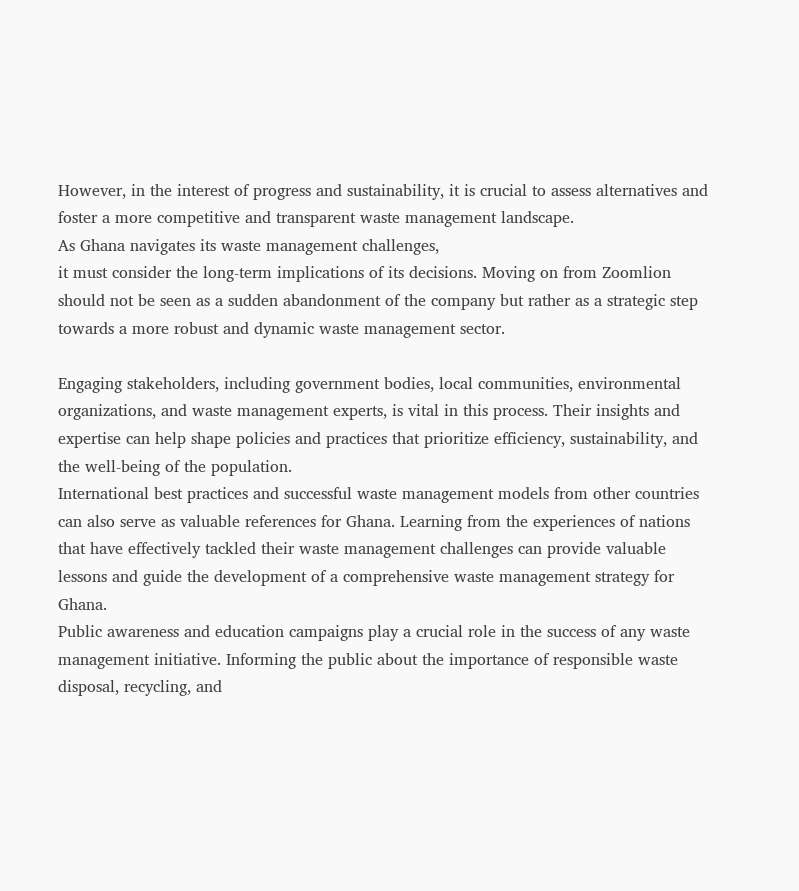However, in the interest of progress and sustainability, it is crucial to assess alternatives and foster a more competitive and transparent waste management landscape.
As Ghana navigates its waste management challenges,
it must consider the long-term implications of its decisions. Moving on from Zoomlion should not be seen as a sudden abandonment of the company but rather as a strategic step towards a more robust and dynamic waste management sector.

Engaging stakeholders, including government bodies, local communities, environmental organizations, and waste management experts, is vital in this process. Their insights and expertise can help shape policies and practices that prioritize efficiency, sustainability, and the well-being of the population.
International best practices and successful waste management models from other countries can also serve as valuable references for Ghana. Learning from the experiences of nations that have effectively tackled their waste management challenges can provide valuable lessons and guide the development of a comprehensive waste management strategy for Ghana.
Public awareness and education campaigns play a crucial role in the success of any waste management initiative. Informing the public about the importance of responsible waste disposal, recycling, and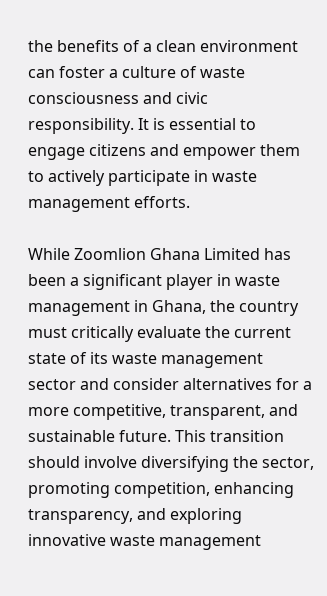the benefits of a clean environment can foster a culture of waste consciousness and civic responsibility. It is essential to engage citizens and empower them to actively participate in waste management efforts.

While Zoomlion Ghana Limited has been a significant player in waste management in Ghana, the country must critically evaluate the current state of its waste management sector and consider alternatives for a more competitive, transparent, and sustainable future. This transition should involve diversifying the sector, promoting competition, enhancing transparency, and exploring innovative waste management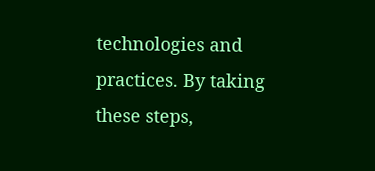technologies and practices. By taking these steps,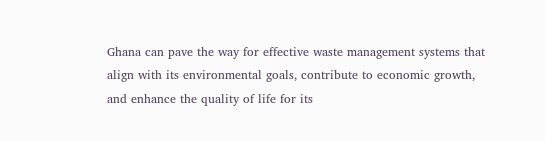Ghana can pave the way for effective waste management systems that align with its environmental goals, contribute to economic growth, and enhance the quality of life for its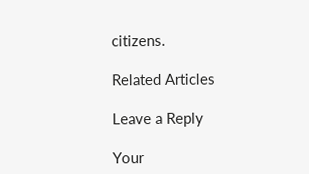citizens.

Related Articles

Leave a Reply

Your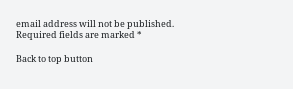email address will not be published. Required fields are marked *

Back to top button